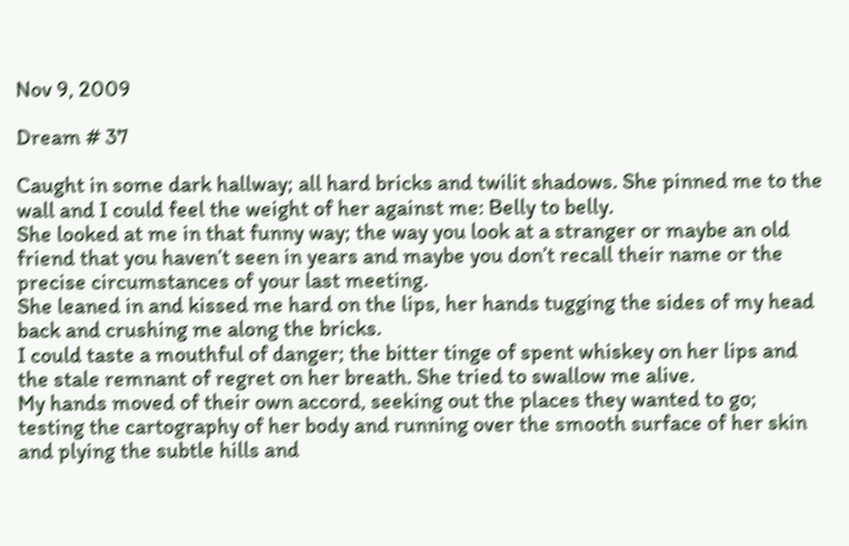Nov 9, 2009

Dream # 37

Caught in some dark hallway; all hard bricks and twilit shadows. She pinned me to the wall and I could feel the weight of her against me: Belly to belly.
She looked at me in that funny way; the way you look at a stranger or maybe an old friend that you haven’t seen in years and maybe you don’t recall their name or the precise circumstances of your last meeting.
She leaned in and kissed me hard on the lips, her hands tugging the sides of my head back and crushing me along the bricks.
I could taste a mouthful of danger; the bitter tinge of spent whiskey on her lips and the stale remnant of regret on her breath. She tried to swallow me alive.
My hands moved of their own accord, seeking out the places they wanted to go; testing the cartography of her body and running over the smooth surface of her skin and plying the subtle hills and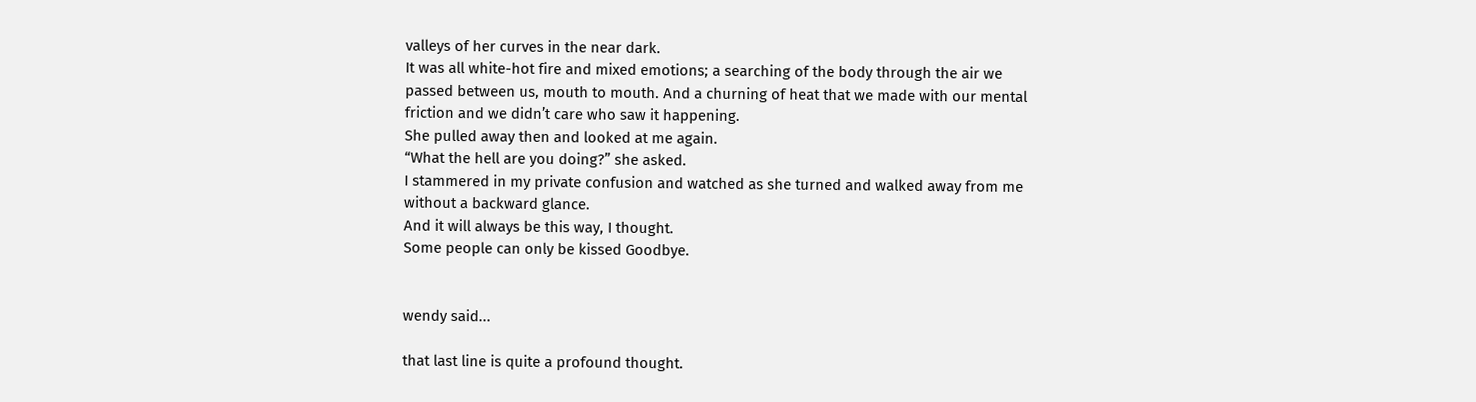valleys of her curves in the near dark.
It was all white-hot fire and mixed emotions; a searching of the body through the air we passed between us, mouth to mouth. And a churning of heat that we made with our mental friction and we didn’t care who saw it happening.
She pulled away then and looked at me again.
“What the hell are you doing?” she asked.
I stammered in my private confusion and watched as she turned and walked away from me without a backward glance.
And it will always be this way, I thought.
Some people can only be kissed Goodbye.


wendy said...

that last line is quite a profound thought.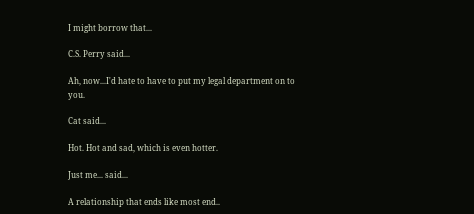I might borrow that...

C.S. Perry said...

Ah, now...I'd hate to have to put my legal department on to you.

Cat said...

Hot. Hot and sad, which is even hotter.

Just me... said...

A relationship that ends like most end..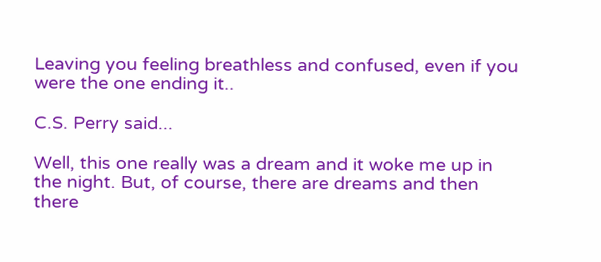Leaving you feeling breathless and confused, even if you were the one ending it..

C.S. Perry said...

Well, this one really was a dream and it woke me up in the night. But, of course, there are dreams and then there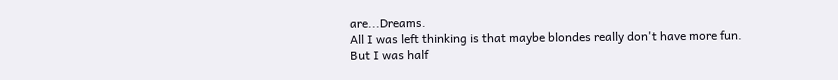are...Dreams.
All I was left thinking is that maybe blondes really don't have more fun.
But I was half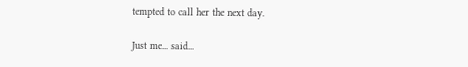tempted to call her the next day.

Just me... said...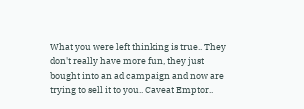What you were left thinking is true.. They don't really have more fun, they just bought into an ad campaign and now are trying to sell it to you.. Caveat Emptor..